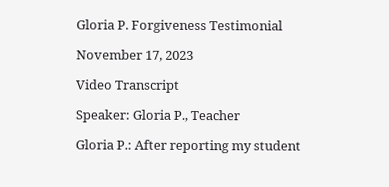Gloria P. Forgiveness Testimonial

November 17, 2023

Video Transcript

Speaker: Gloria P., Teacher

Gloria P.: After reporting my student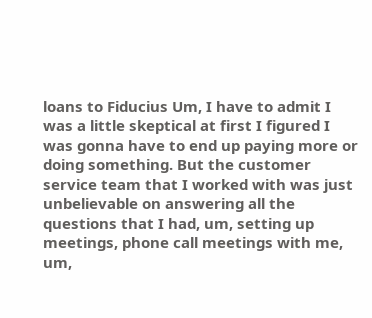loans to Fiducius Um, I have to admit I was a little skeptical at first I figured I was gonna have to end up paying more or doing something. But the customer service team that I worked with was just unbelievable on answering all the questions that I had, um, setting up meetings, phone call meetings with me, um,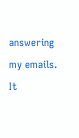answering my emails. It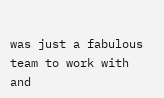was just a fabulous team to work with and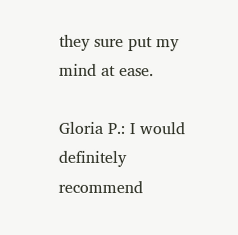they sure put my mind at ease.

Gloria P.: I would definitely recommend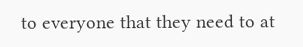to everyone that they need to at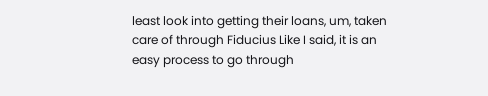least look into getting their loans, um, taken care of through Fiducius Like I said, it is an easy process to go through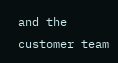and the customer team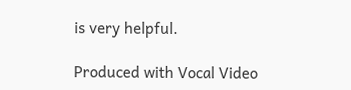is very helpful.

Produced with Vocal Video